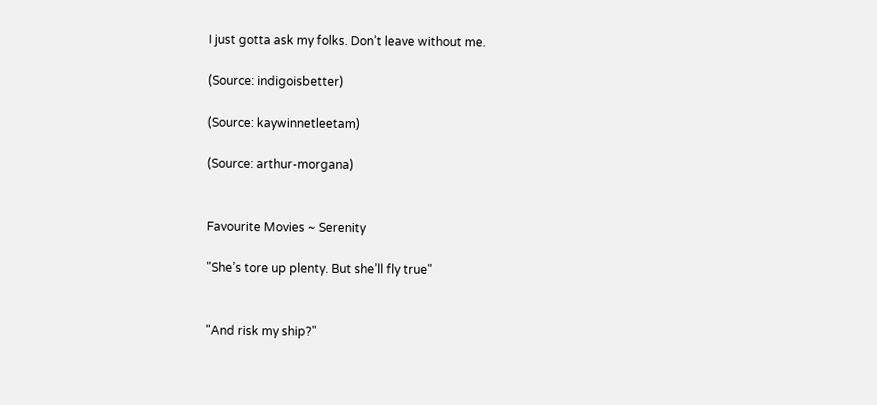I just gotta ask my folks. Don’t leave without me.

(Source: indigoisbetter)

(Source: kaywinnetleetam)

(Source: arthur-morgana)


Favourite Movies ~ Serenity

"She’s tore up plenty. But she’ll fly true"


"And risk my ship?"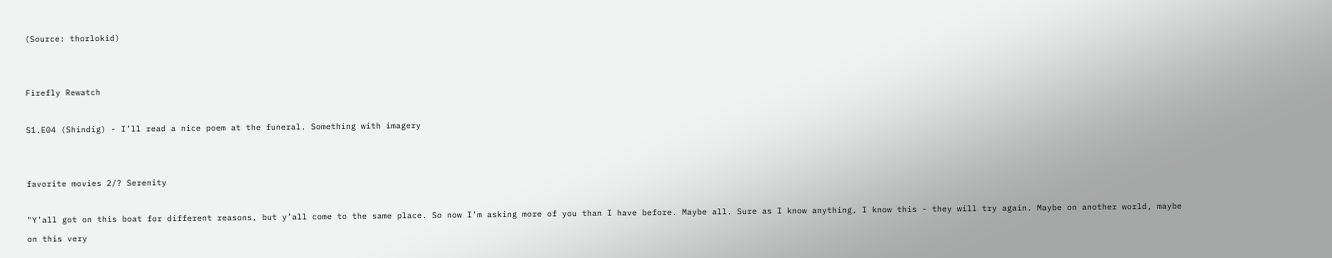(Source: thorlokid)


Firefly Rewatch

S1.E04 (Shindig) - I’ll read a nice poem at the funeral. Something with imagery


favorite movies 2/? Serenity

"Y’all got on this boat for different reasons, but y’all come to the same place. So now I’m asking more of you than I have before. Maybe all. Sure as I know anything, I know this - they will try again. Maybe on another world, maybe on this very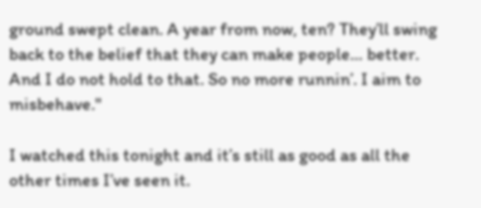ground swept clean. A year from now, ten? They’ll swing back to the belief that they can make people… better. And I do not hold to that. So no more runnin’. I aim to misbehave."

I watched this tonight and it’s still as good as all the other times I’ve seen it.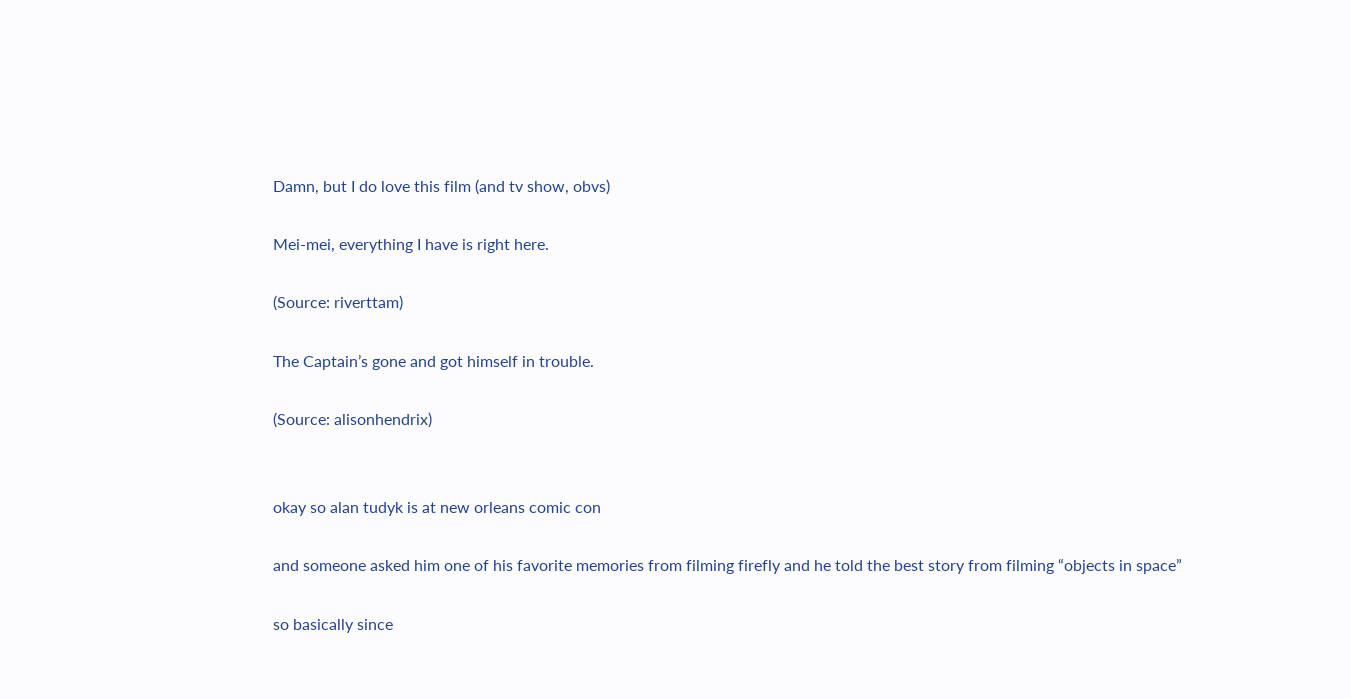Damn, but I do love this film (and tv show, obvs)

Mei-mei, everything I have is right here.

(Source: riverttam)

The Captain’s gone and got himself in trouble.

(Source: alisonhendrix)


okay so alan tudyk is at new orleans comic con

and someone asked him one of his favorite memories from filming firefly and he told the best story from filming “objects in space”

so basically since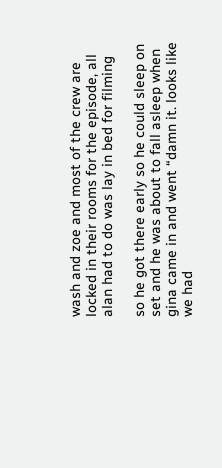wash and zoe and most of the crew are locked in their rooms for the episode, all alan had to do was lay in bed for filming

so he got there early so he could sleep on set and he was about to fall asleep when gina came in and went “damn it. looks like we had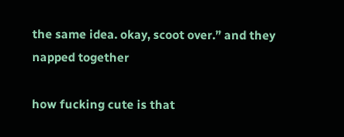the same idea. okay, scoot over.” and they napped together

how fucking cute is that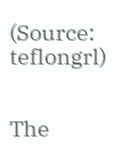(Source: teflongrl)


The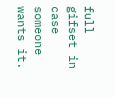full gifset in case someone wants it.